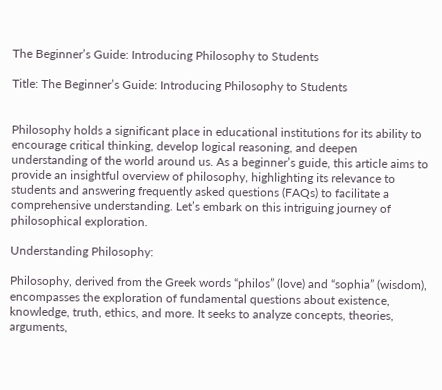The Beginner’s Guide: Introducing Philosophy to Students

Title: The Beginner’s Guide: Introducing Philosophy to Students


Philosophy holds a significant place in educational institutions for its ability to encourage critical thinking, develop logical reasoning, and deepen understanding of the world around us. As a beginner’s guide, this article aims to provide an insightful overview of philosophy, highlighting its relevance to students and answering frequently asked questions (FAQs) to facilitate a comprehensive understanding. Let’s embark on this intriguing journey of philosophical exploration.

Understanding Philosophy:

Philosophy, derived from the Greek words “philos” (love) and “sophia” (wisdom), encompasses the exploration of fundamental questions about existence, knowledge, truth, ethics, and more. It seeks to analyze concepts, theories, arguments,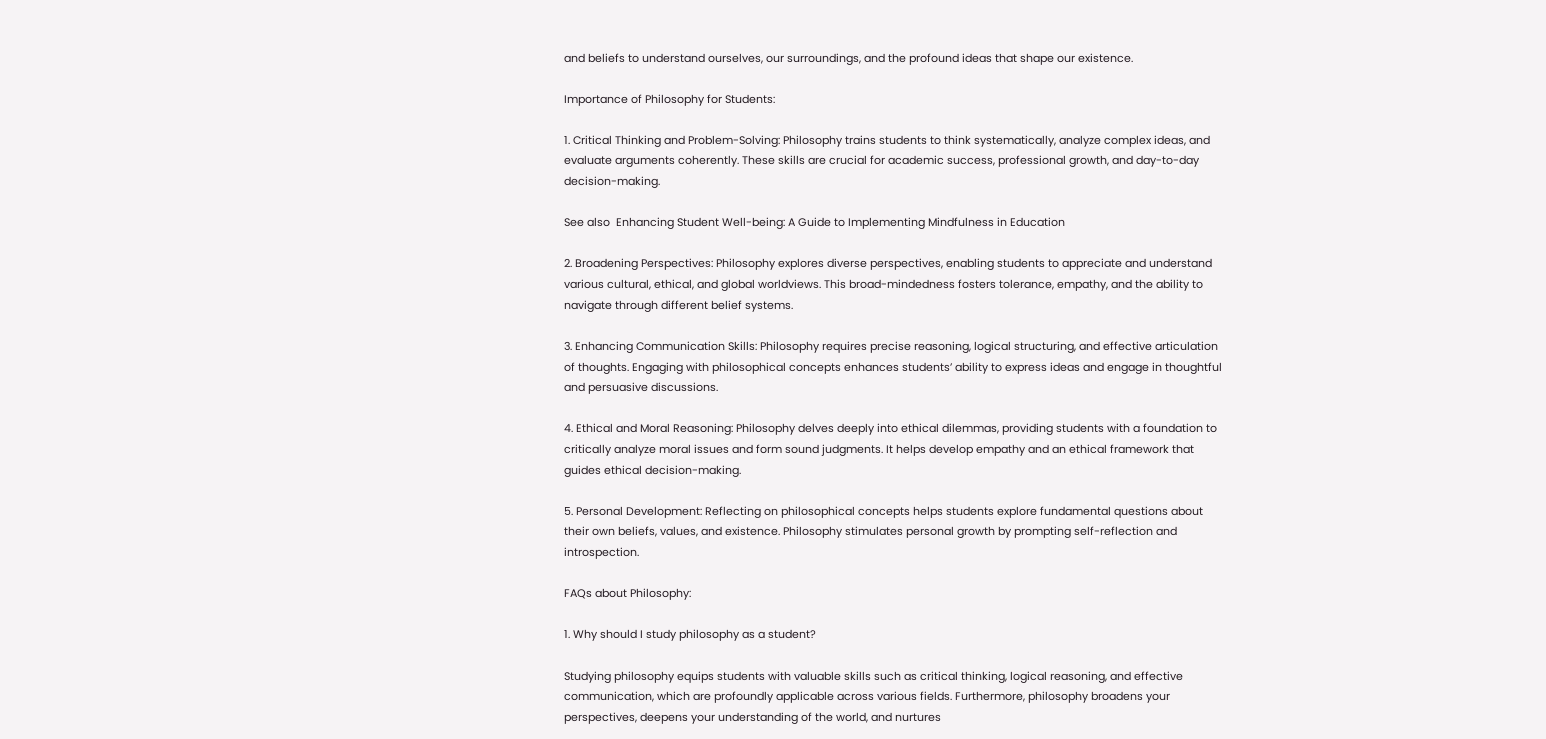and beliefs to understand ourselves, our surroundings, and the profound ideas that shape our existence.

Importance of Philosophy for Students:

1. Critical Thinking and Problem-Solving: Philosophy trains students to think systematically, analyze complex ideas, and evaluate arguments coherently. These skills are crucial for academic success, professional growth, and day-to-day decision-making.

See also  Enhancing Student Well-being: A Guide to Implementing Mindfulness in Education

2. Broadening Perspectives: Philosophy explores diverse perspectives, enabling students to appreciate and understand various cultural, ethical, and global worldviews. This broad-mindedness fosters tolerance, empathy, and the ability to navigate through different belief systems.

3. Enhancing Communication Skills: Philosophy requires precise reasoning, logical structuring, and effective articulation of thoughts. Engaging with philosophical concepts enhances students’ ability to express ideas and engage in thoughtful and persuasive discussions.

4. Ethical and Moral Reasoning: Philosophy delves deeply into ethical dilemmas, providing students with a foundation to critically analyze moral issues and form sound judgments. It helps develop empathy and an ethical framework that guides ethical decision-making.

5. Personal Development: Reflecting on philosophical concepts helps students explore fundamental questions about their own beliefs, values, and existence. Philosophy stimulates personal growth by prompting self-reflection and introspection.

FAQs about Philosophy:

1. Why should I study philosophy as a student?

Studying philosophy equips students with valuable skills such as critical thinking, logical reasoning, and effective communication, which are profoundly applicable across various fields. Furthermore, philosophy broadens your perspectives, deepens your understanding of the world, and nurtures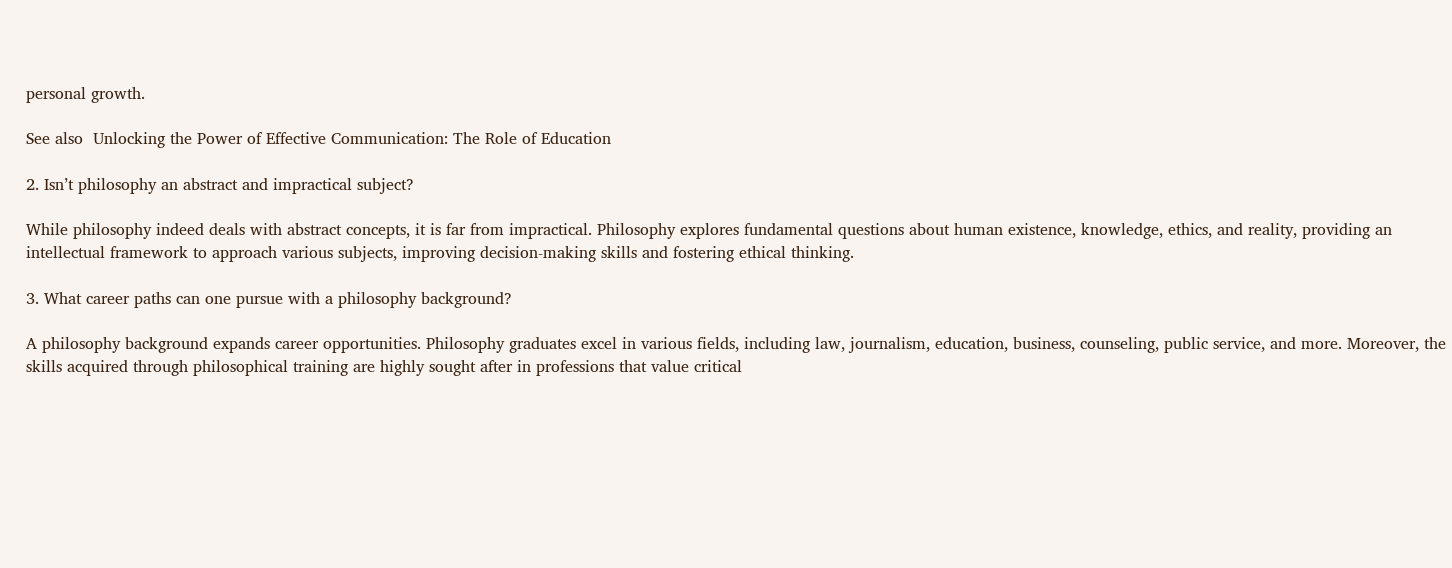personal growth.

See also  Unlocking the Power of Effective Communication: The Role of Education

2. Isn’t philosophy an abstract and impractical subject?

While philosophy indeed deals with abstract concepts, it is far from impractical. Philosophy explores fundamental questions about human existence, knowledge, ethics, and reality, providing an intellectual framework to approach various subjects, improving decision-making skills and fostering ethical thinking.

3. What career paths can one pursue with a philosophy background?

A philosophy background expands career opportunities. Philosophy graduates excel in various fields, including law, journalism, education, business, counseling, public service, and more. Moreover, the skills acquired through philosophical training are highly sought after in professions that value critical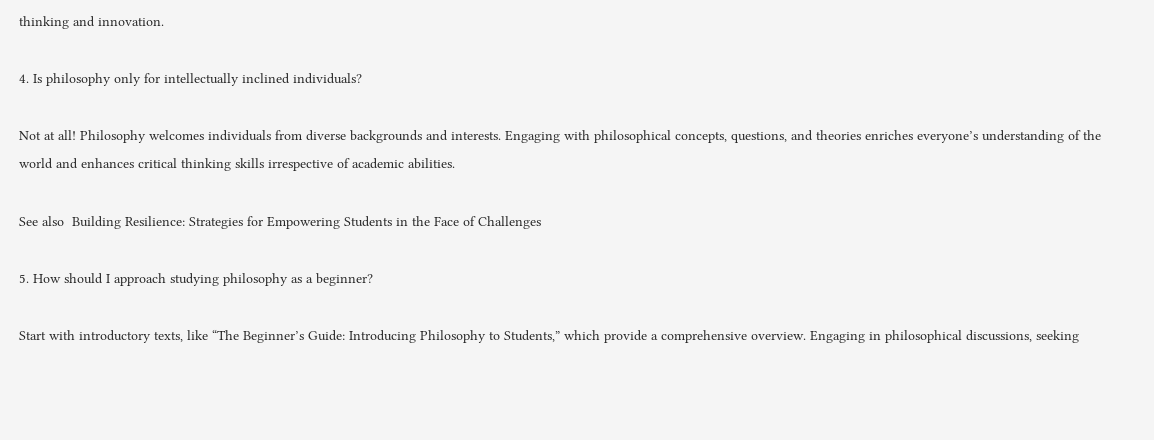thinking and innovation.

4. Is philosophy only for intellectually inclined individuals?

Not at all! Philosophy welcomes individuals from diverse backgrounds and interests. Engaging with philosophical concepts, questions, and theories enriches everyone’s understanding of the world and enhances critical thinking skills irrespective of academic abilities.

See also  Building Resilience: Strategies for Empowering Students in the Face of Challenges

5. How should I approach studying philosophy as a beginner?

Start with introductory texts, like “The Beginner’s Guide: Introducing Philosophy to Students,” which provide a comprehensive overview. Engaging in philosophical discussions, seeking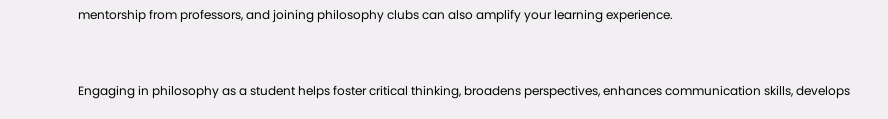mentorship from professors, and joining philosophy clubs can also amplify your learning experience.


Engaging in philosophy as a student helps foster critical thinking, broadens perspectives, enhances communication skills, develops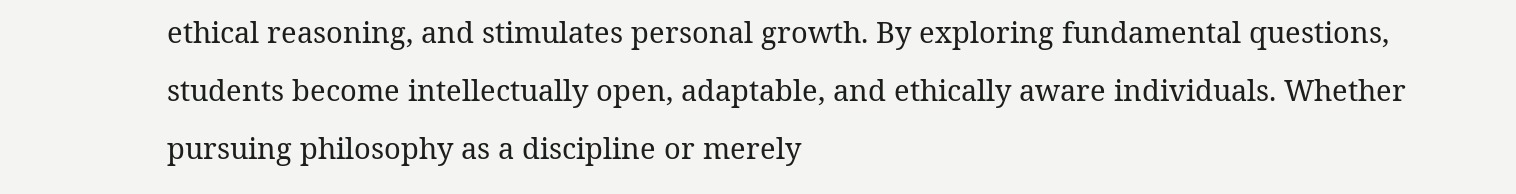ethical reasoning, and stimulates personal growth. By exploring fundamental questions, students become intellectually open, adaptable, and ethically aware individuals. Whether pursuing philosophy as a discipline or merely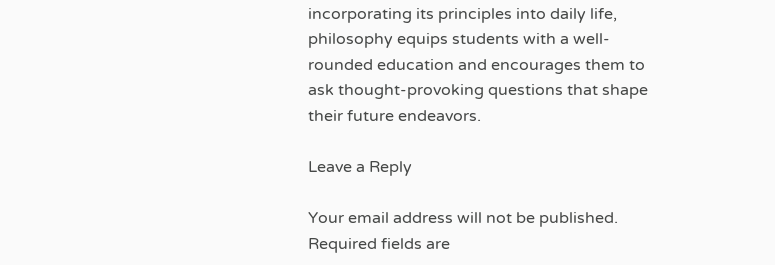incorporating its principles into daily life, philosophy equips students with a well-rounded education and encourages them to ask thought-provoking questions that shape their future endeavors.

Leave a Reply

Your email address will not be published. Required fields are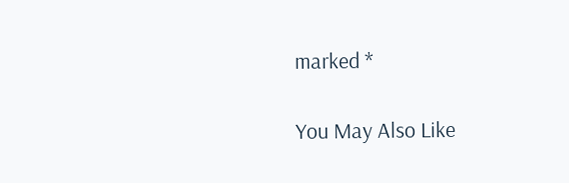marked *

You May Also Like